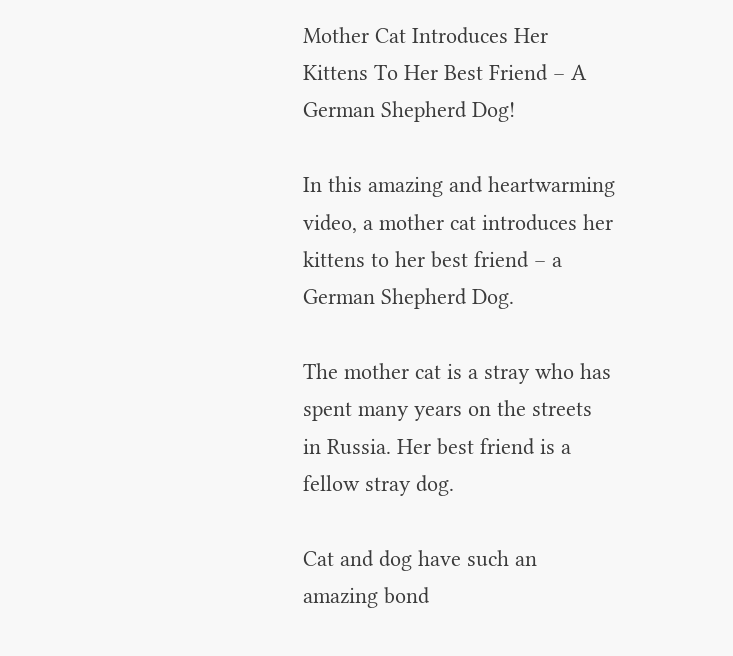Mother Cat Introduces Her Kittens To Her Best Friend – A German Shepherd Dog!

In this amazing and heartwarming video, a mother cat introduces her kittens to her best friend – a German Shepherd Dog.

The mother cat is a stray who has spent many years on the streets in Russia. Her best friend is a fellow stray dog.

Cat and dog have such an amazing bond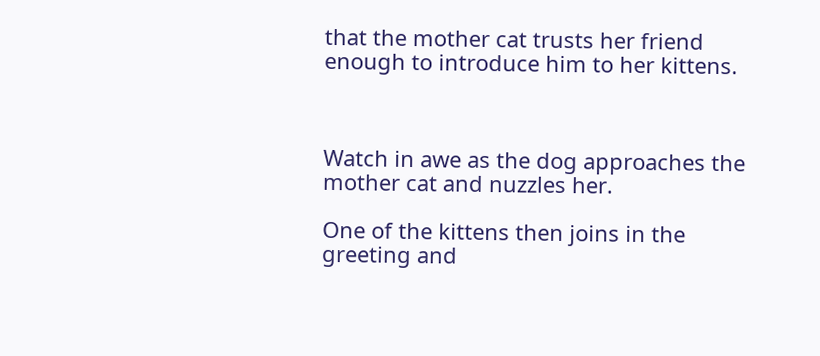that the mother cat trusts her friend enough to introduce him to her kittens.



Watch in awe as the dog approaches the mother cat and nuzzles her.

One of the kittens then joins in the greeting and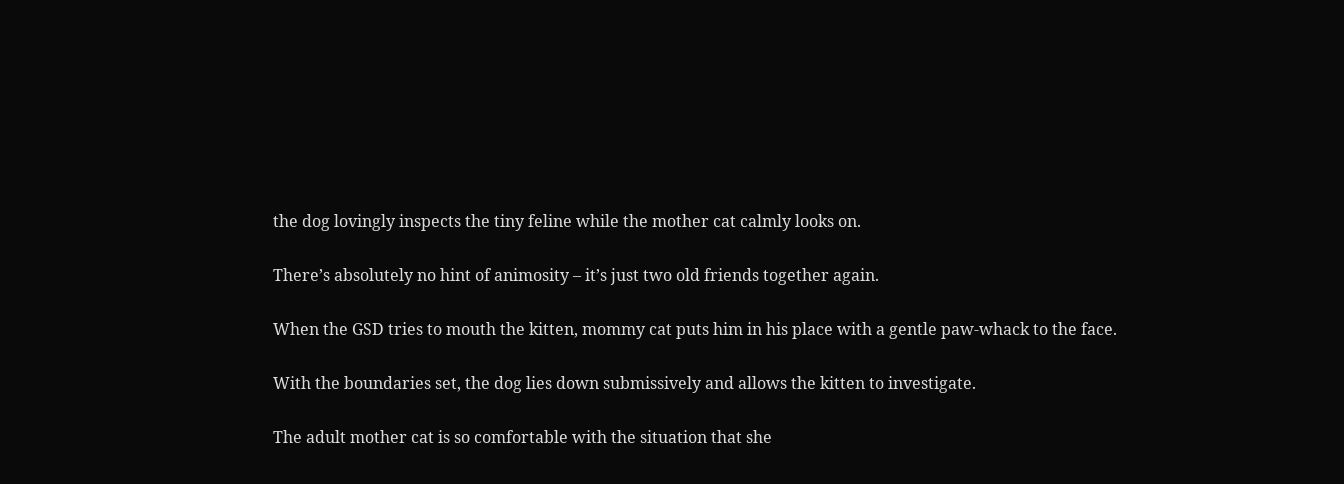the dog lovingly inspects the tiny feline while the mother cat calmly looks on.

There’s absolutely no hint of animosity – it’s just two old friends together again.

When the GSD tries to mouth the kitten, mommy cat puts him in his place with a gentle paw-whack to the face.

With the boundaries set, the dog lies down submissively and allows the kitten to investigate.

The adult mother cat is so comfortable with the situation that she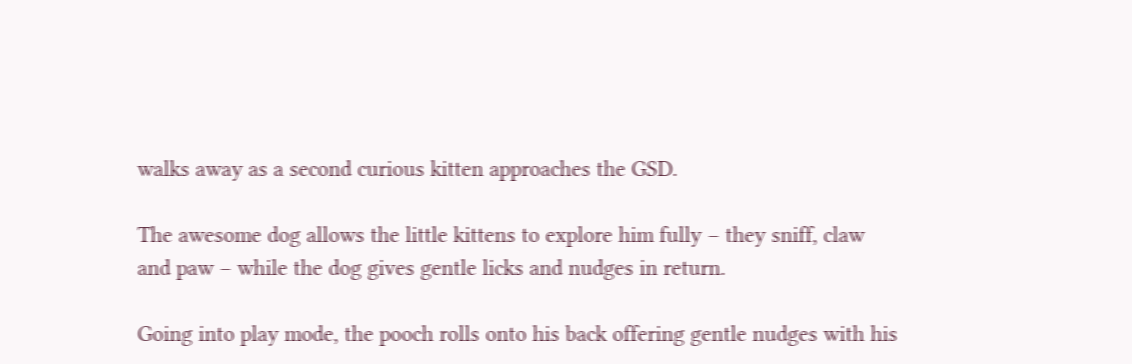walks away as a second curious kitten approaches the GSD.

The awesome dog allows the little kittens to explore him fully – they sniff, claw and paw – while the dog gives gentle licks and nudges in return.

Going into play mode, the pooch rolls onto his back offering gentle nudges with his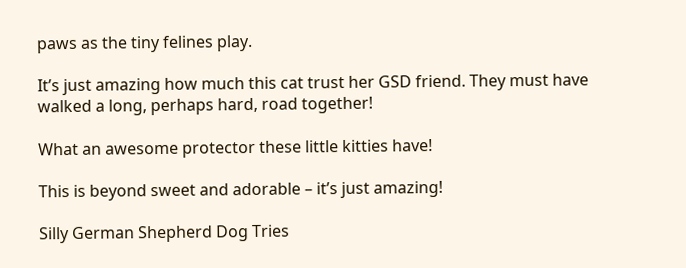paws as the tiny felines play.

It’s just amazing how much this cat trust her GSD friend. They must have walked a long, perhaps hard, road together!

What an awesome protector these little kitties have!

This is beyond sweet and adorable – it’s just amazing!

Silly German Shepherd Dog Tries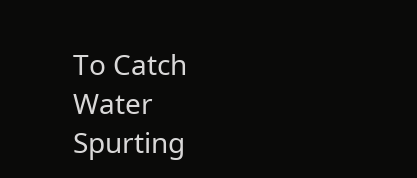To Catch Water Spurting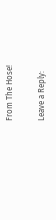From The Hose!

Leave a Reply: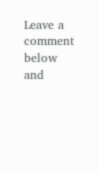Leave a comment below and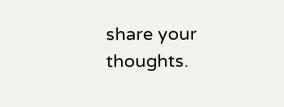share your thoughts.